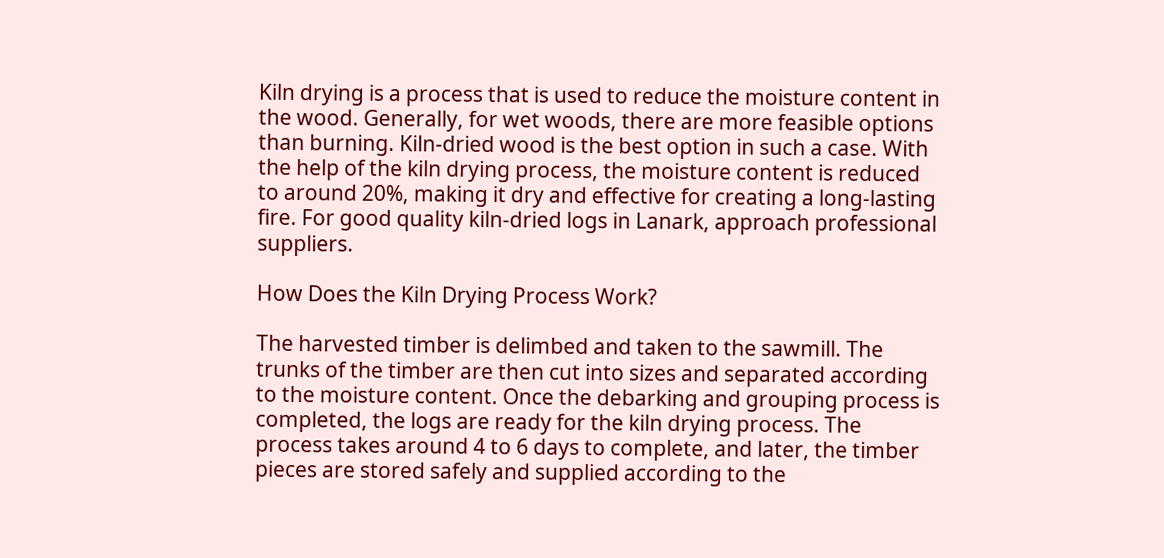Kiln drying is a process that is used to reduce the moisture content in the wood. Generally, for wet woods, there are more feasible options than burning. Kiln-dried wood is the best option in such a case. With the help of the kiln drying process, the moisture content is reduced to around 20%, making it dry and effective for creating a long-lasting fire. For good quality kiln-dried logs in Lanark, approach professional suppliers.

How Does the Kiln Drying Process Work?

The harvested timber is delimbed and taken to the sawmill. The trunks of the timber are then cut into sizes and separated according to the moisture content. Once the debarking and grouping process is completed, the logs are ready for the kiln drying process. The process takes around 4 to 6 days to complete, and later, the timber pieces are stored safely and supplied according to the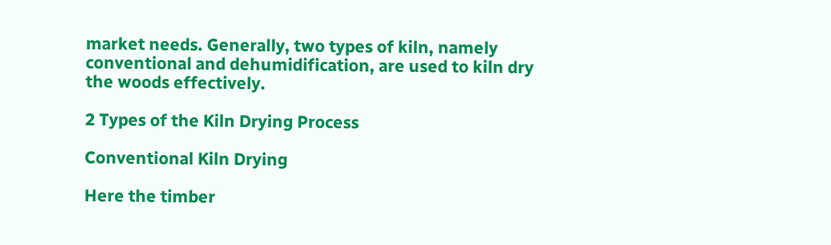market needs. Generally, two types of kiln, namely conventional and dehumidification, are used to kiln dry the woods effectively.

2 Types of the Kiln Drying Process

Conventional Kiln Drying

Here the timber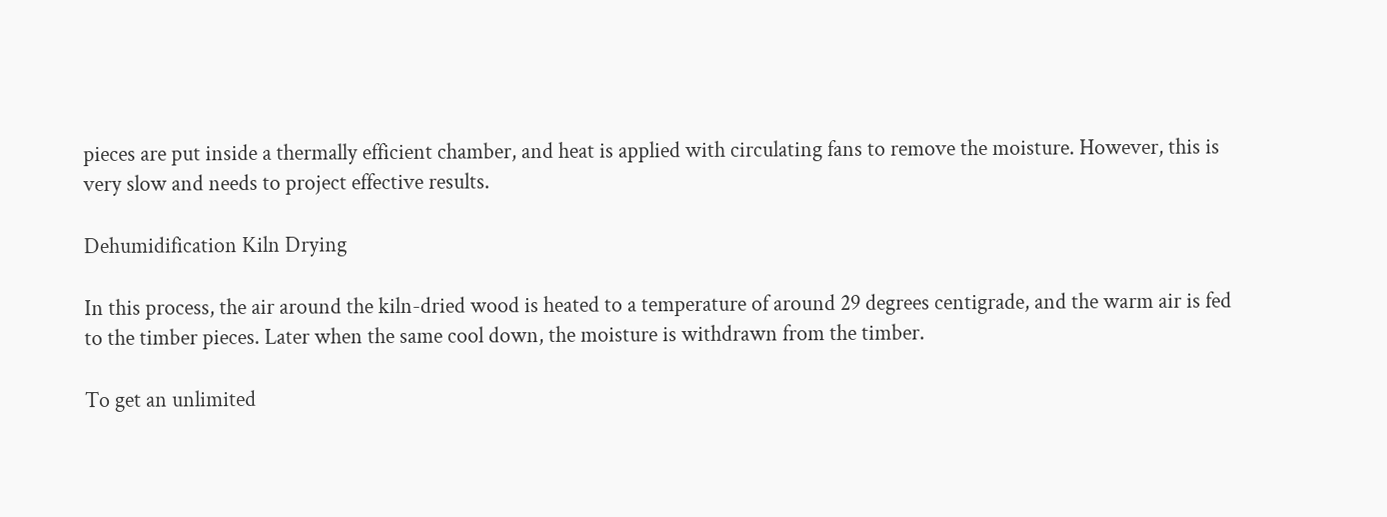pieces are put inside a thermally efficient chamber, and heat is applied with circulating fans to remove the moisture. However, this is very slow and needs to project effective results.

Dehumidification Kiln Drying

In this process, the air around the kiln-dried wood is heated to a temperature of around 29 degrees centigrade, and the warm air is fed to the timber pieces. Later when the same cool down, the moisture is withdrawn from the timber.

To get an unlimited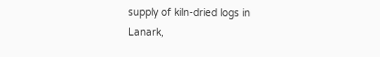supply of kiln-dried logs in Lanark,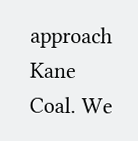approach Kane Coal. We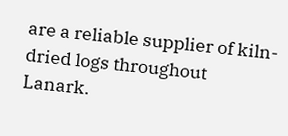are a reliable supplier of kiln-dried logs throughout Lanark.